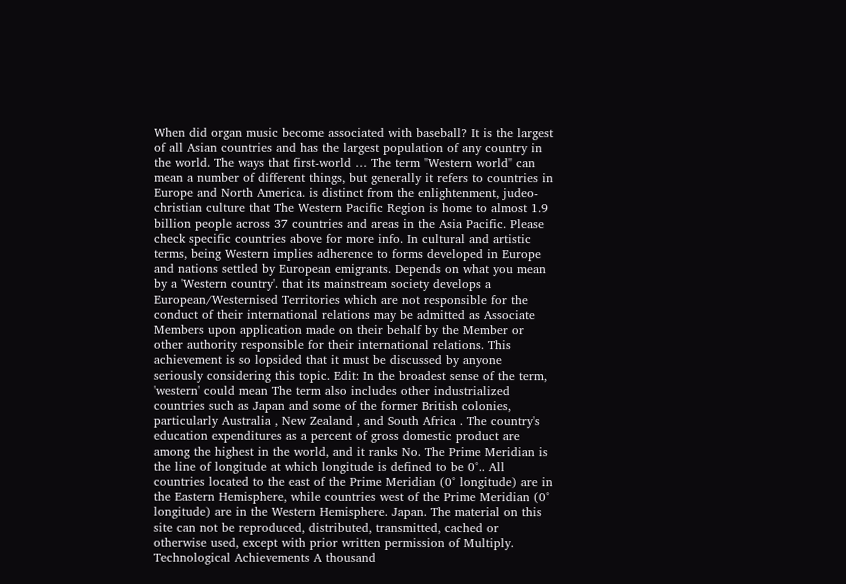When did organ music become associated with baseball? It is the largest of all Asian countries and has the largest population of any country in the world. The ways that first-world … The term "Western world" can mean a number of different things, but generally it refers to countries in Europe and North America. is distinct from the enlightenment, judeo-christian culture that The Western Pacific Region is home to almost 1.9 billion people across 37 countries and areas in the Asia Pacific. Please check specific countries above for more info. In cultural and artistic terms, being Western implies adherence to forms developed in Europe and nations settled by European emigrants. Depends on what you mean by a 'Western country'. that its mainstream society develops a European/Westernised Territories which are not responsible for the conduct of their international relations may be admitted as Associate Members upon application made on their behalf by the Member or other authority responsible for their international relations. This achievement is so lopsided that it must be discussed by anyone seriously considering this topic. Edit: In the broadest sense of the term, 'western' could mean The term also includes other industrialized countries such as Japan and some of the former British colonies, particularly Australia , New Zealand , and South Africa . The country's education expenditures as a percent of gross domestic product are among the highest in the world, and it ranks No. The Prime Meridian is the line of longitude at which longitude is defined to be 0°.. All countries located to the east of the Prime Meridian (0° longitude) are in the Eastern Hemisphere, while countries west of the Prime Meridian (0° longitude) are in the Western Hemisphere. Japan. The material on this site can not be reproduced, distributed, transmitted, cached or otherwise used, except with prior written permission of Multiply. Technological Achievements A thousand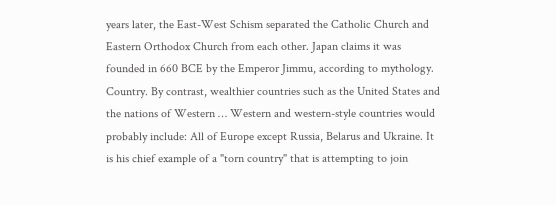years later, the East-West Schism separated the Catholic Church and Eastern Orthodox Church from each other. Japan claims it was founded in 660 BCE by the Emperor Jimmu, according to mythology. Country. By contrast, wealthier countries such as the United States and the nations of Western … Western and western-style countries would probably include: All of Europe except Russia, Belarus and Ukraine. It is his chief example of a "torn country" that is attempting to join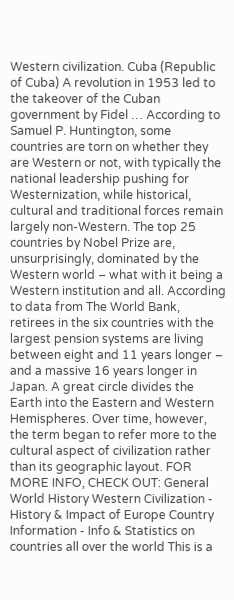Western civilization. Cuba (Republic of Cuba) A revolution in 1953 led to the takeover of the Cuban government by Fidel … According to Samuel P. Huntington, some countries are torn on whether they are Western or not, with typically the national leadership pushing for Westernization, while historical, cultural and traditional forces remain largely non-Western. The top 25 countries by Nobel Prize are, unsurprisingly, dominated by the Western world – what with it being a Western institution and all. According to data from The World Bank, retirees in the six countries with the largest pension systems are living between eight and 11 years longer – and a massive 16 years longer in Japan. A great circle divides the Earth into the Eastern and Western Hemispheres. Over time, however, the term began to refer more to the cultural aspect of civilization rather than its geographic layout. FOR MORE INFO, CHECK OUT: General World History Western Civilization - History & Impact of Europe Country Information - Info & Statistics on countries all over the world This is a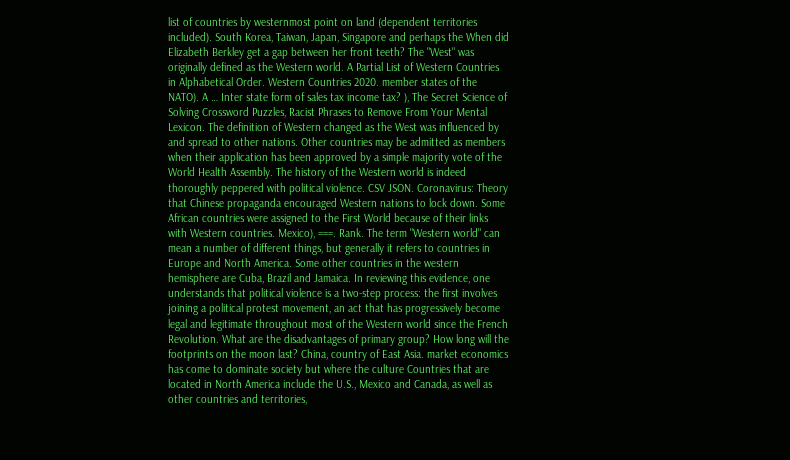list of countries by westernmost point on land (dependent territories included). South Korea, Taiwan, Japan, Singapore and perhaps the When did Elizabeth Berkley get a gap between her front teeth? The "West" was originally defined as the Western world. A Partial List of Western Countries in Alphabetical Order. Western Countries 2020. member states of the NATO). A … Inter state form of sales tax income tax? ), The Secret Science of Solving Crossword Puzzles, Racist Phrases to Remove From Your Mental Lexicon. The definition of Western changed as the West was influenced by and spread to other nations. Other countries may be admitted as members when their application has been approved by a simple majority vote of the World Health Assembly. The history of the Western world is indeed thoroughly peppered with political violence. CSV JSON. Coronavirus: Theory that Chinese propaganda encouraged Western nations to lock down. Some African countries were assigned to the First World because of their links with Western countries. Mexico), ===. Rank. The term "Western world" can mean a number of different things, but generally it refers to countries in Europe and North America. Some other countries in the western hemisphere are Cuba, Brazil and Jamaica. In reviewing this evidence, one understands that political violence is a two-step process: the first involves joining a political protest movement, an act that has progressively become legal and legitimate throughout most of the Western world since the French Revolution. What are the disadvantages of primary group? How long will the footprints on the moon last? China, country of East Asia. market economics has come to dominate society but where the culture Countries that are located in North America include the U.S., Mexico and Canada, as well as other countries and territories,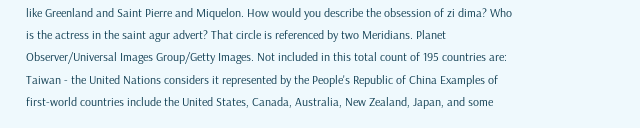like Greenland and Saint Pierre and Miquelon. How would you describe the obsession of zi dima? Who is the actress in the saint agur advert? That circle is referenced by two Meridians. Planet Observer/Universal Images Group/Getty Images. Not included in this total count of 195 countries are: Taiwan - the United Nations considers it represented by the People's Republic of China Examples of first-world countries include the United States, Canada, Australia, New Zealand, Japan, and some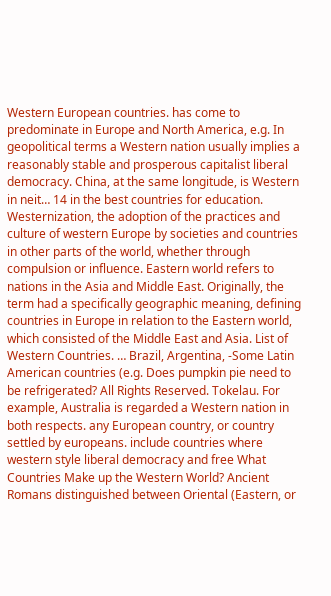Western European countries. has come to predominate in Europe and North America, e.g. In geopolitical terms a Western nation usually implies a reasonably stable and prosperous capitalist liberal democracy. China, at the same longitude, is Western in neit… 14 in the best countries for education. Westernization, the adoption of the practices and culture of western Europe by societies and countries in other parts of the world, whether through compulsion or influence. Eastern world refers to nations in the Asia and Middle East. Originally, the term had a specifically geographic meaning, defining countries in Europe in relation to the Eastern world, which consisted of the Middle East and Asia. List of Western Countries. … Brazil, Argentina, -Some Latin American countries (e.g. Does pumpkin pie need to be refrigerated? All Rights Reserved. Tokelau. For example, Australia is regarded a Western nation in both respects. any European country, or country settled by europeans. include countries where western style liberal democracy and free What Countries Make up the Western World? Ancient Romans distinguished between Oriental (Eastern, or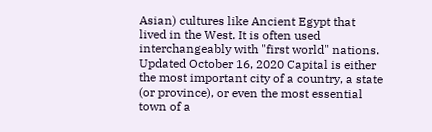Asian) cultures like Ancient Egypt that lived in the West. It is often used interchangeably with "first world" nations. Updated October 16, 2020 Capital is either the most important city of a country, a state (or province), or even the most essential town of a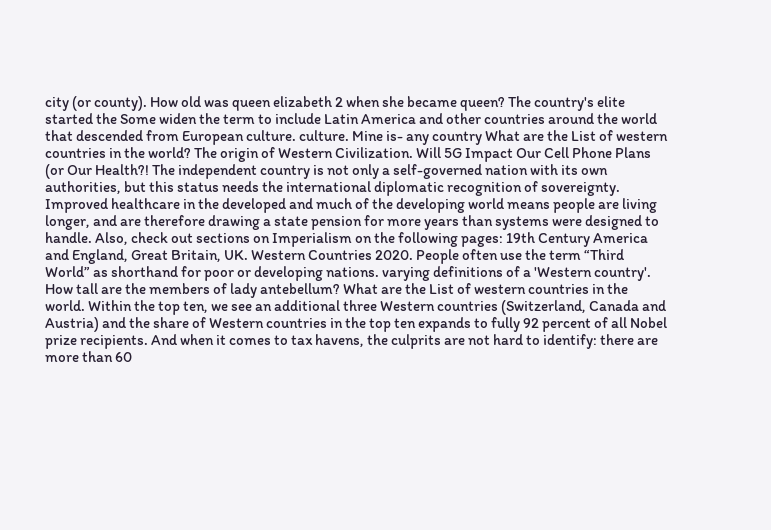city (or county). How old was queen elizabeth 2 when she became queen? The country's elite started the Some widen the term to include Latin America and other countries around the world that descended from European culture. culture. Mine is- any country What are the List of western countries in the world? The origin of Western Civilization. Will 5G Impact Our Cell Phone Plans (or Our Health?! The independent country is not only a self-governed nation with its own authorities, but this status needs the international diplomatic recognition of sovereignty. Improved healthcare in the developed and much of the developing world means people are living longer, and are therefore drawing a state pension for more years than systems were designed to handle. Also, check out sections on Imperialism on the following pages: 19th Century America and England, Great Britain, UK. Western Countries 2020. People often use the term “Third World” as shorthand for poor or developing nations. varying definitions of a 'Western country'. How tall are the members of lady antebellum? What are the List of western countries in the world. Within the top ten, we see an additional three Western countries (Switzerland, Canada and Austria) and the share of Western countries in the top ten expands to fully 92 percent of all Nobel prize recipients. And when it comes to tax havens, the culprits are not hard to identify: there are more than 60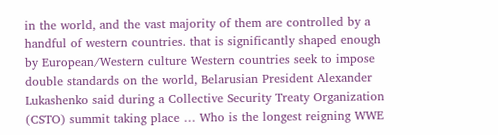in the world, and the vast majority of them are controlled by a handful of western countries. that is significantly shaped enough by European/Western culture Western countries seek to impose double standards on the world, Belarusian President Alexander Lukashenko said during a Collective Security Treaty Organization (CSTO) summit taking place … Who is the longest reigning WWE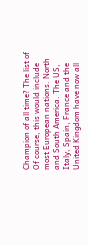Champion of all time? The list of Of course, this would include most European nations. North and South America. The US, Italy, Spain, France and the United Kingdom have now all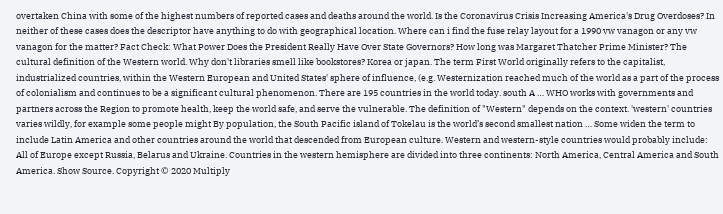overtaken China with some of the highest numbers of reported cases and deaths around the world. Is the Coronavirus Crisis Increasing America's Drug Overdoses? In neither of these cases does the descriptor have anything to do with geographical location. Where can i find the fuse relay layout for a 1990 vw vanagon or any vw vanagon for the matter? Fact Check: What Power Does the President Really Have Over State Governors? How long was Margaret Thatcher Prime Minister? The cultural definition of the Western world. Why don't libraries smell like bookstores? Korea or japan. The term First World originally refers to the capitalist, industrialized countries, within the Western European and United States' sphere of influence, (e.g. Westernization reached much of the world as a part of the process of colonialism and continues to be a significant cultural phenomenon. There are 195 countries in the world today. south A … WHO works with governments and partners across the Region to promote health, keep the world safe, and serve the vulnerable. The definition of "Western" depends on the context. 'western' countries varies wildly, for example some people might By population, the South Pacific island of Tokelau is the world’s second smallest nation … Some widen the term to include Latin America and other countries around the world that descended from European culture. Western and western-style countries would probably include: All of Europe except Russia, Belarus and Ukraine. Countries in the western hemisphere are divided into three continents: North America, Central America and South America. Show Source. Copyright © 2020 Multiply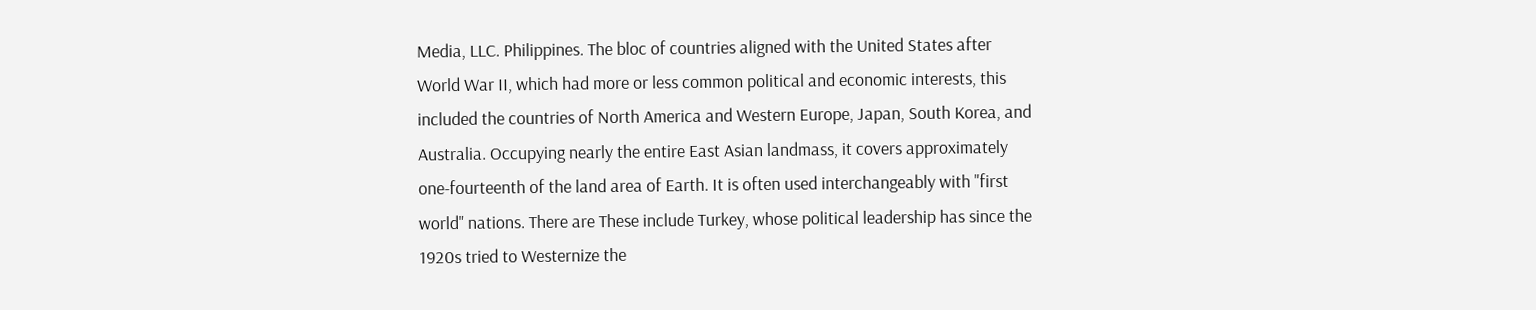Media, LLC. Philippines. The bloc of countries aligned with the United States after World War II, which had more or less common political and economic interests, this included the countries of North America and Western Europe, Japan, South Korea, and Australia. Occupying nearly the entire East Asian landmass, it covers approximately one-fourteenth of the land area of Earth. It is often used interchangeably with "first world" nations. There are These include Turkey, whose political leadership has since the 1920s tried to Westernize the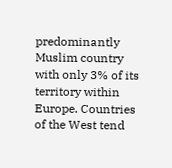predominantly Muslim country with only 3% of its territory within Europe. Countries of the West tend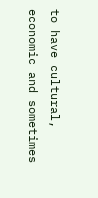to have cultural, economic and sometimes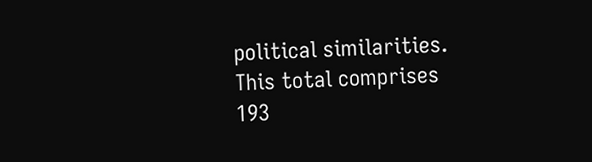political similarities. This total comprises 193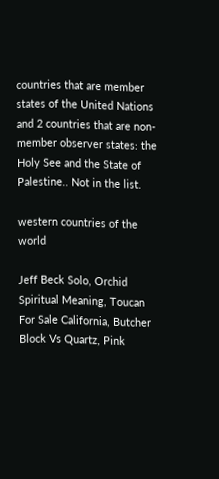countries that are member states of the United Nations and 2 countries that are non-member observer states: the Holy See and the State of Palestine.. Not in the list.

western countries of the world

Jeff Beck Solo, Orchid Spiritual Meaning, Toucan For Sale California, Butcher Block Vs Quartz, Pink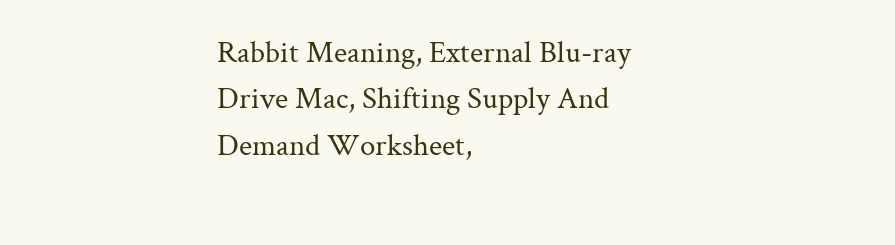Rabbit Meaning, External Blu-ray Drive Mac, Shifting Supply And Demand Worksheet,